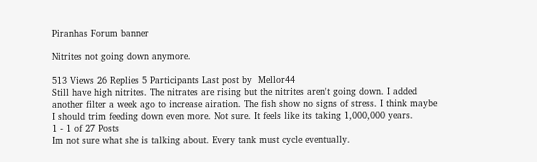Piranhas Forum banner

Nitrites not going down anymore.

513 Views 26 Replies 5 Participants Last post by  Mellor44
Still have high nitrites. The nitrates are rising but the nitrites aren't going down. I added another filter a week ago to increase airation. The fish show no signs of stress. I think maybe I should trim feeding down even more. Not sure. It feels like its taking 1,000,000 years.
1 - 1 of 27 Posts
Im not sure what she is talking about. Every tank must cycle eventually.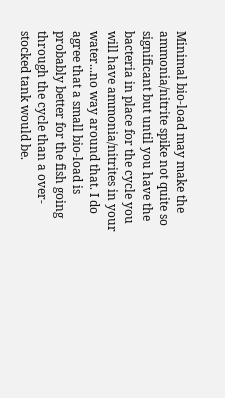Minimal bio-load may make the ammonia/nitrite spike not quite so significant but until you have the bacteria in place for the cycle you will have ammonia/nitrites in your water...no way around that. I do agree that a small bio-load is probably better for the fish going through the cycle than a over-stocked tank would be.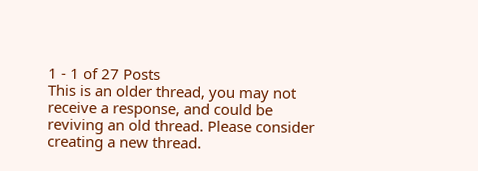1 - 1 of 27 Posts
This is an older thread, you may not receive a response, and could be reviving an old thread. Please consider creating a new thread.